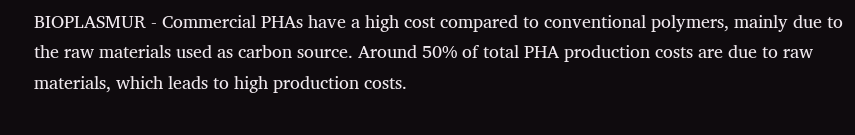BIOPLASMUR - Commercial PHAs have a high cost compared to conventional polymers, mainly due to the raw materials used as carbon source. Around 50% of total PHA production costs are due to raw materials, which leads to high production costs.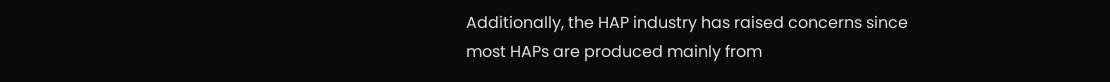Additionally, the HAP industry has raised concerns since most HAPs are produced mainly from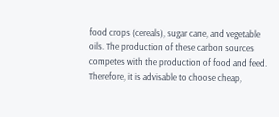food crops (cereals), sugar cane, and vegetable oils. The production of these carbon sources competes with the production of food and feed. Therefore, it is advisable to choose cheap,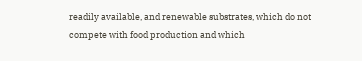readily available, and renewable substrates, which do not compete with food production and which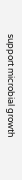support microbial growth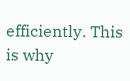efficiently. This is why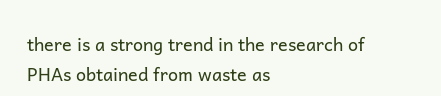there is a strong trend in the research of PHAs obtained from waste as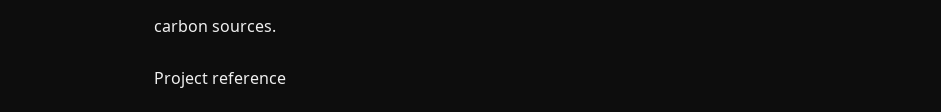carbon sources.

Project reference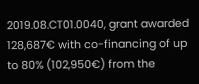2019.08.CT01.0040, grant awarded 128,687€ with co-financing of up to 80% (102,950€) from the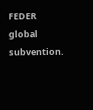FEDER global subvention.